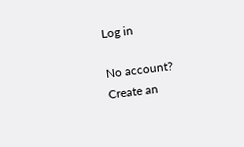Log in

No account? Create an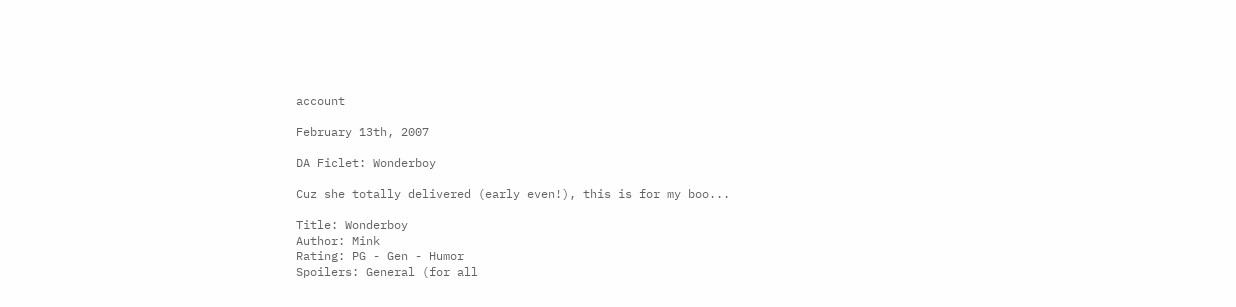account

February 13th, 2007

DA Ficlet: Wonderboy

Cuz she totally delivered (early even!), this is for my boo...

Title: Wonderboy
Author: Mink
Rating: PG - Gen - Humor
Spoilers: General (for all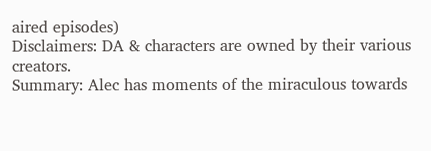aired episodes)
Disclaimers: DA & characters are owned by their various creators.
Summary: Alec has moments of the miraculous towards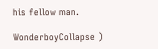his fellow man.

WonderboyCollapse )